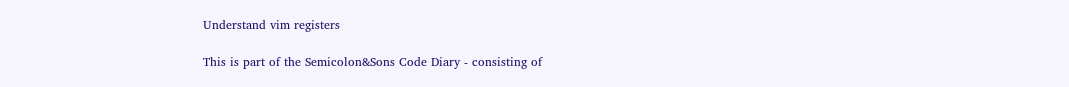Understand vim registers

This is part of the Semicolon&Sons Code Diary - consisting of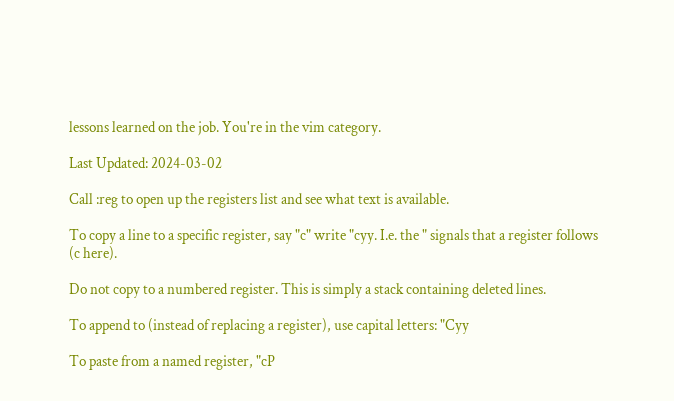lessons learned on the job. You're in the vim category.

Last Updated: 2024-03-02

Call :reg to open up the registers list and see what text is available.

To copy a line to a specific register, say "c" write "cyy. I.e. the " signals that a register follows (c here).

Do not copy to a numbered register. This is simply a stack containing deleted lines.

To append to (instead of replacing a register), use capital letters: "Cyy

To paste from a named register, "cP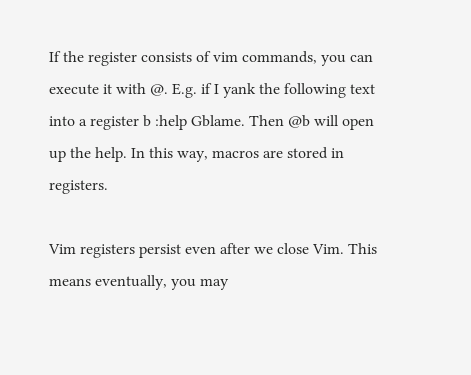If the register consists of vim commands, you can execute it with @. E.g. if I yank the following text into a register b :help Gblame. Then @b will open up the help. In this way, macros are stored in registers.

Vim registers persist even after we close Vim. This means eventually, you may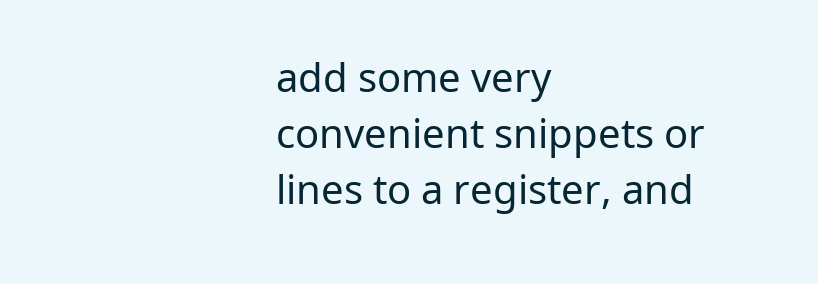add some very convenient snippets or lines to a register, and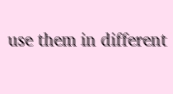use them in different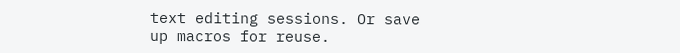text editing sessions. Or save up macros for reuse.